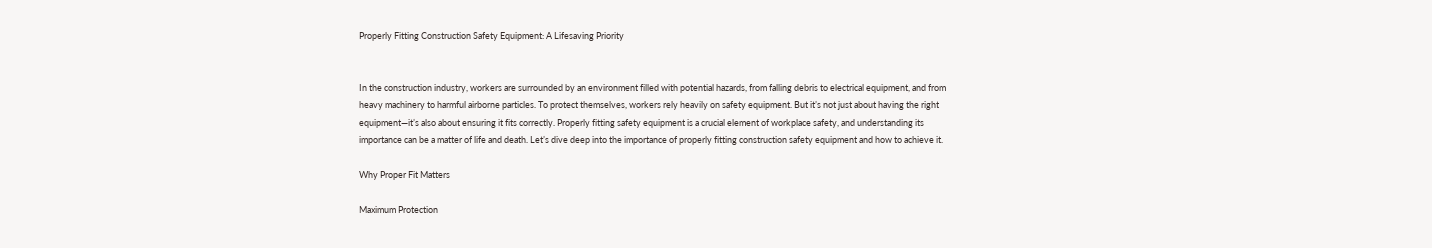Properly Fitting Construction Safety Equipment: A Lifesaving Priority


In the construction industry, workers are surrounded by an environment filled with potential hazards, from falling debris to electrical equipment, and from heavy machinery to harmful airborne particles. To protect themselves, workers rely heavily on safety equipment. But it’s not just about having the right equipment—it’s also about ensuring it fits correctly. Properly fitting safety equipment is a crucial element of workplace safety, and understanding its importance can be a matter of life and death. Let’s dive deep into the importance of properly fitting construction safety equipment and how to achieve it.

Why Proper Fit Matters

Maximum Protection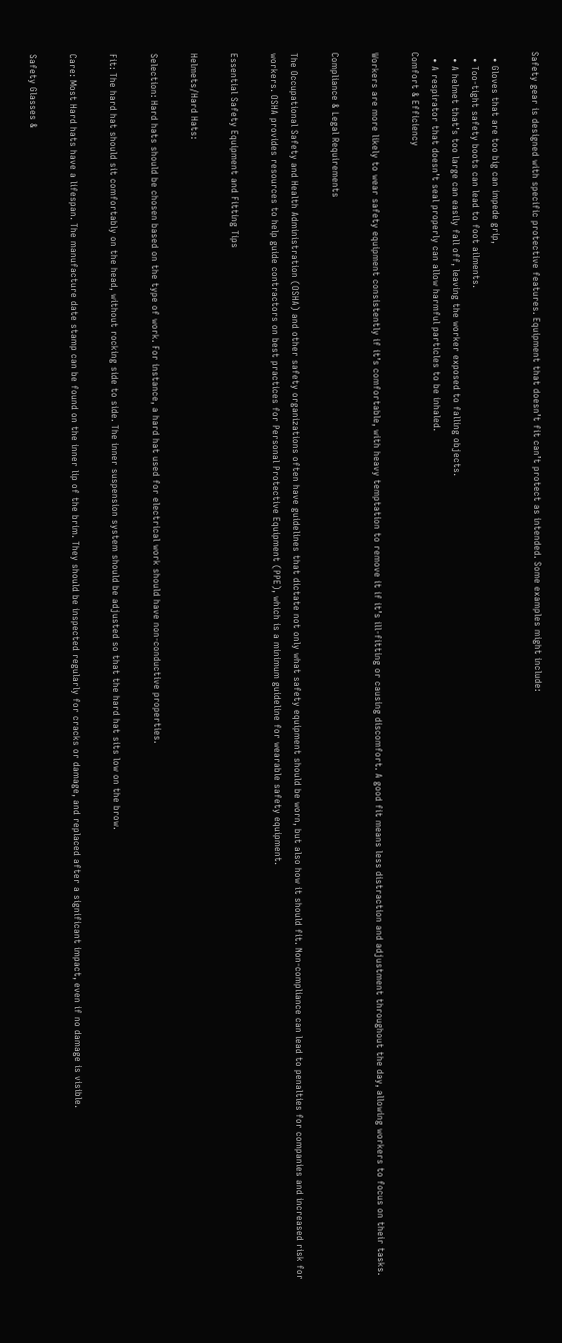Safety gear is designed with specific protective features. Equipment that doesn’t fit can’t protect as intended. Some examples might include:

  • Gloves that are too big can impede grip,
  • Too-tight safety boots can lead to foot ailments.
  • A helmet that’s too large can easily fall off, leaving the worker exposed to falling objects.
  • A respirator that doesn’t seal properly can allow harmful particles to be inhaled.
Comfort & Efficiency

Workers are more likely to wear safety equipment consistently if it’s comfortable, with heavy temptation to remove it if it’s ill-fitting or causing discomfort. A good fit means less distraction and adjustment throughout the day, allowing workers to focus on their tasks.

Compliance & Legal Requirements

The Occupational Safety and Health Administration (OSHA) and other safety organizations often have guidelines that dictate not only what safety equipment should be worn, but also how it should fit. Non-compliance can lead to penalties for companies and increased risk for workers. OSHA provides resources to help guide contractors on best practices for Personal Protective Equipment (PPE), which is a minimum guideline for wearable safety equipment.

Essential Safety Equipment and Fitting Tips

Helmets/Hard Hats:

Selection: Hard hats should be chosen based on the type of work. For instance, a hard hat used for electrical work should have non-conductive properties.

Fit: The hard hat should sit comfortably on the head, without rocking side to side. The inner suspension system should be adjusted so that the hard hat sits low on the brow.

Care: Most Hard hats have a lifespan. The manufacture date stamp can be found on the inner lip of the brim. They should be inspected regularly for cracks or damage, and replaced after a significant impact, even if no damage is visible.

Safety Glasses &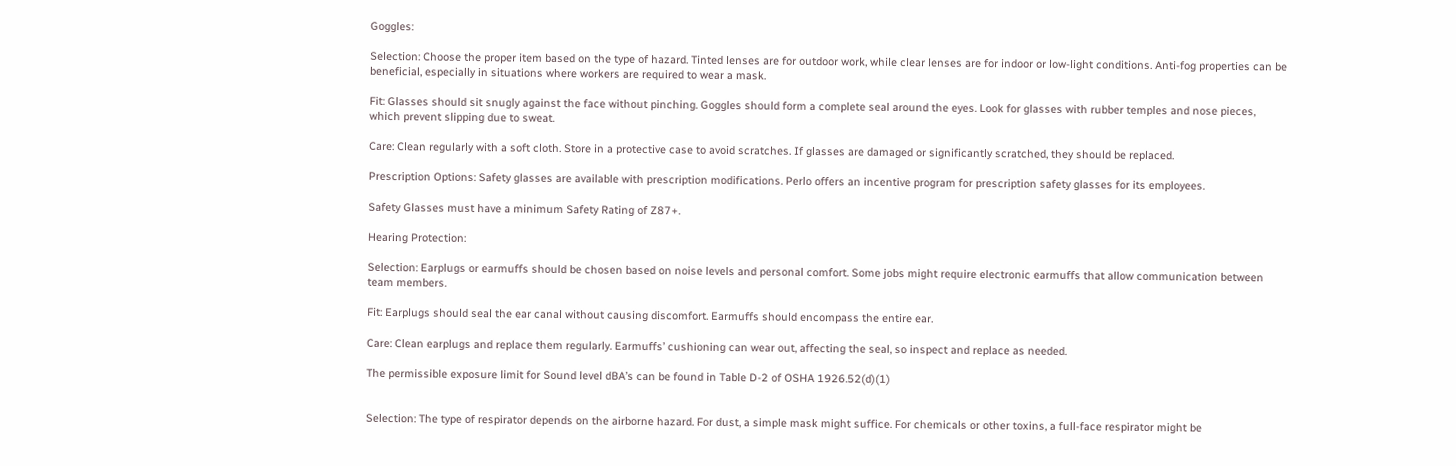Goggles:

Selection: Choose the proper item based on the type of hazard. Tinted lenses are for outdoor work, while clear lenses are for indoor or low-light conditions. Anti-fog properties can be beneficial, especially in situations where workers are required to wear a mask.

Fit: Glasses should sit snugly against the face without pinching. Goggles should form a complete seal around the eyes. Look for glasses with rubber temples and nose pieces, which prevent slipping due to sweat.

Care: Clean regularly with a soft cloth. Store in a protective case to avoid scratches. If glasses are damaged or significantly scratched, they should be replaced.

Prescription Options: Safety glasses are available with prescription modifications. Perlo offers an incentive program for prescription safety glasses for its employees.

Safety Glasses must have a minimum Safety Rating of Z87+.

Hearing Protection:

Selection: Earplugs or earmuffs should be chosen based on noise levels and personal comfort. Some jobs might require electronic earmuffs that allow communication between team members.

Fit: Earplugs should seal the ear canal without causing discomfort. Earmuffs should encompass the entire ear.

Care: Clean earplugs and replace them regularly. Earmuffs’ cushioning can wear out, affecting the seal, so inspect and replace as needed.

The permissible exposure limit for Sound level dBA’s can be found in Table D-2 of OSHA 1926.52(d)(1)


Selection: The type of respirator depends on the airborne hazard. For dust, a simple mask might suffice. For chemicals or other toxins, a full-face respirator might be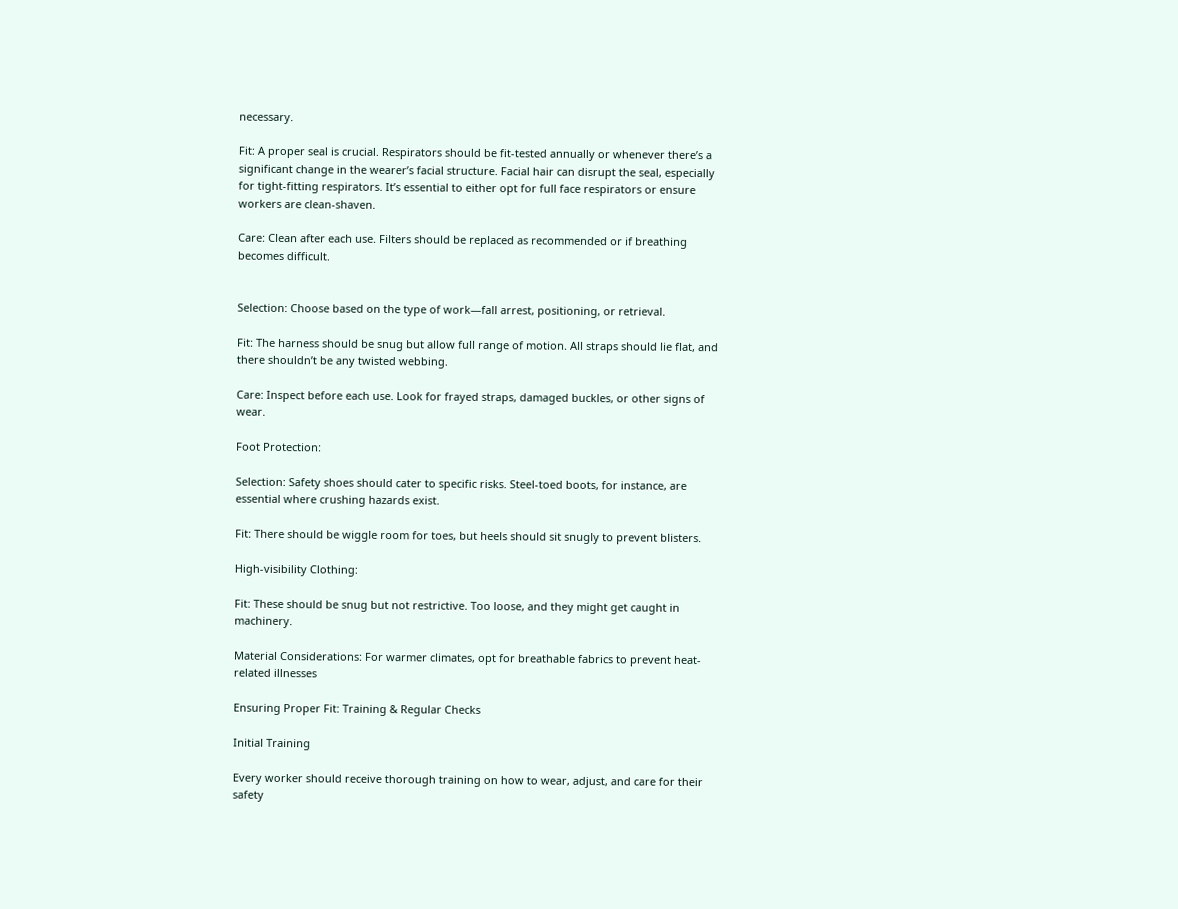necessary.

Fit: A proper seal is crucial. Respirators should be fit-tested annually or whenever there’s a significant change in the wearer’s facial structure. Facial hair can disrupt the seal, especially for tight-fitting respirators. It’s essential to either opt for full face respirators or ensure workers are clean-shaven.

Care: Clean after each use. Filters should be replaced as recommended or if breathing becomes difficult.


Selection: Choose based on the type of work—fall arrest, positioning, or retrieval.

Fit: The harness should be snug but allow full range of motion. All straps should lie flat, and there shouldn’t be any twisted webbing.

Care: Inspect before each use. Look for frayed straps, damaged buckles, or other signs of wear.

Foot Protection:

Selection: Safety shoes should cater to specific risks. Steel-toed boots, for instance, are essential where crushing hazards exist.

Fit: There should be wiggle room for toes, but heels should sit snugly to prevent blisters.

High-visibility Clothing:

Fit: These should be snug but not restrictive. Too loose, and they might get caught in machinery.

Material Considerations: For warmer climates, opt for breathable fabrics to prevent heat-related illnesses

Ensuring Proper Fit: Training & Regular Checks

Initial Training

Every worker should receive thorough training on how to wear, adjust, and care for their safety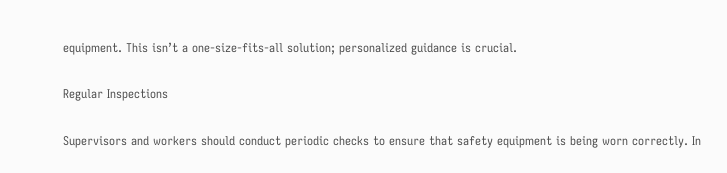equipment. This isn’t a one-size-fits-all solution; personalized guidance is crucial.

Regular Inspections

Supervisors and workers should conduct periodic checks to ensure that safety equipment is being worn correctly. In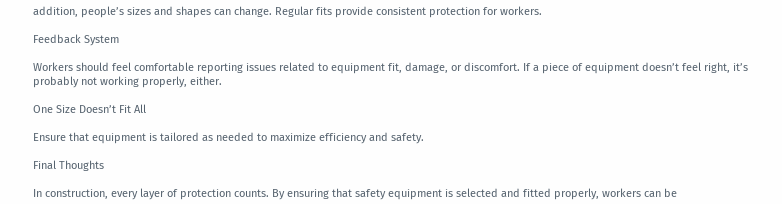addition, people’s sizes and shapes can change. Regular fits provide consistent protection for workers.

Feedback System

Workers should feel comfortable reporting issues related to equipment fit, damage, or discomfort. If a piece of equipment doesn’t feel right, it’s probably not working properly, either.

One Size Doesn’t Fit All

Ensure that equipment is tailored as needed to maximize efficiency and safety.

Final Thoughts

In construction, every layer of protection counts. By ensuring that safety equipment is selected and fitted properly, workers can be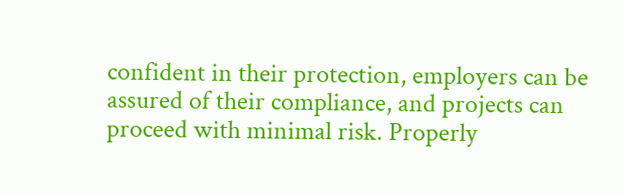confident in their protection, employers can be assured of their compliance, and projects can proceed with minimal risk. Properly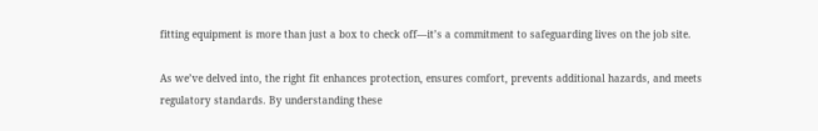fitting equipment is more than just a box to check off—it’s a commitment to safeguarding lives on the job site.

As we’ve delved into, the right fit enhances protection, ensures comfort, prevents additional hazards, and meets regulatory standards. By understanding these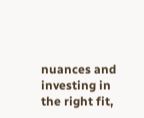nuances and investing in the right fit,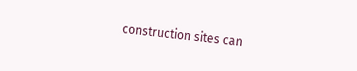construction sites can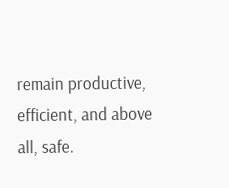remain productive, efficient, and above all, safe.